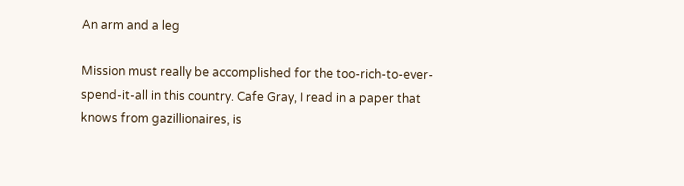An arm and a leg

Mission must really be accomplished for the too-rich-to-ever-spend-it-all in this country. Cafe Gray, I read in a paper that knows from gazillionaires, is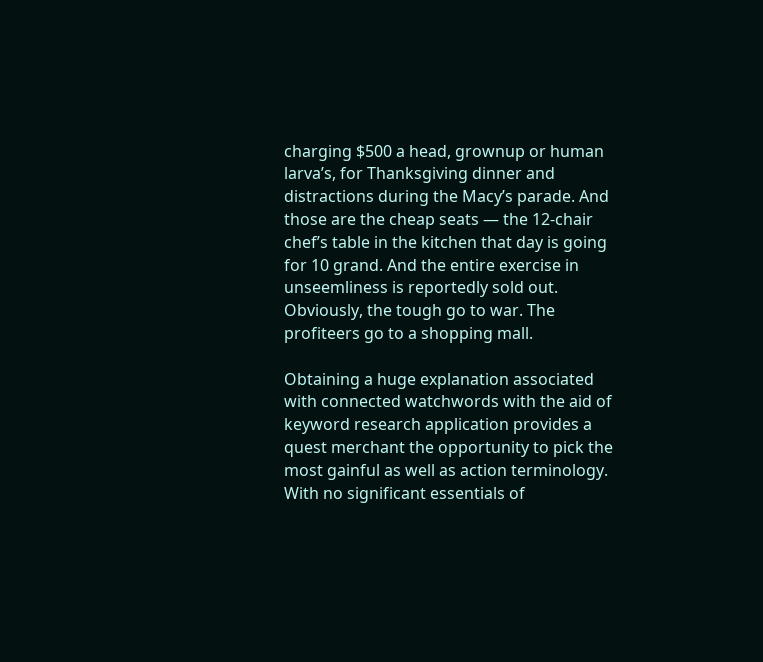charging $500 a head, grownup or human larva’s, for Thanksgiving dinner and distractions during the Macy’s parade. And those are the cheap seats — the 12-chair chef’s table in the kitchen that day is going for 10 grand. And the entire exercise in unseemliness is reportedly sold out. Obviously, the tough go to war. The profiteers go to a shopping mall.

Obtaining a huge explanation associated with connected watchwords with the aid of keyword research application provides a quest merchant the opportunity to pick the most gainful as well as action terminology. With no significant essentials of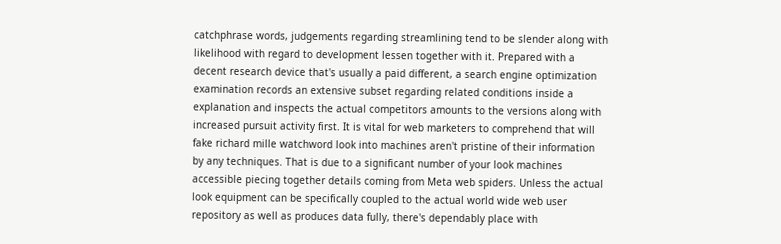catchphrase words, judgements regarding streamlining tend to be slender along with likelihood with regard to development lessen together with it. Prepared with a decent research device that's usually a paid different, a search engine optimization examination records an extensive subset regarding related conditions inside a explanation and inspects the actual competitors amounts to the versions along with increased pursuit activity first. It is vital for web marketers to comprehend that will fake richard mille watchword look into machines aren't pristine of their information by any techniques. That is due to a significant number of your look machines accessible piecing together details coming from Meta web spiders. Unless the actual look equipment can be specifically coupled to the actual world wide web user repository as well as produces data fully, there's dependably place with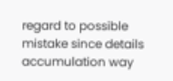regard to possible mistake since details accumulation way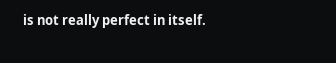is not really perfect in itself.